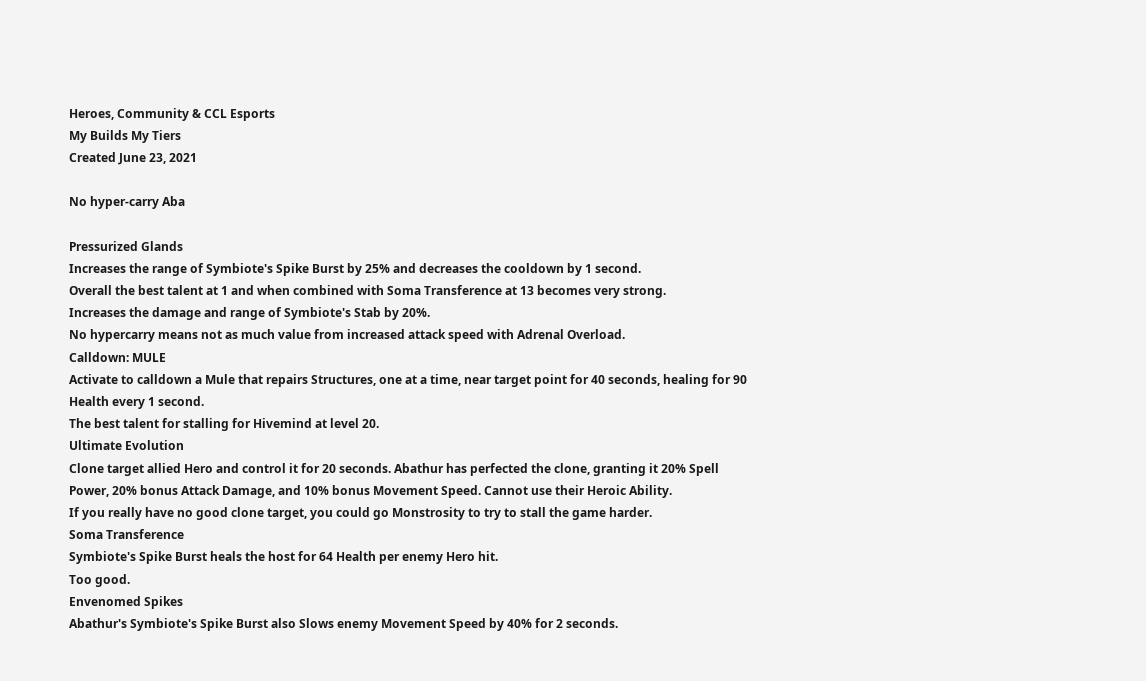Heroes, Community & CCL Esports
My Builds My Tiers
Created June 23, 2021

No hyper-carry Aba

Pressurized Glands
Increases the range of Symbiote's Spike Burst by 25% and decreases the cooldown by 1 second.
Overall the best talent at 1 and when combined with Soma Transference at 13 becomes very strong.
Increases the damage and range of Symbiote's Stab by 20%.
No hypercarry means not as much value from increased attack speed with Adrenal Overload.
Calldown: MULE
Activate to calldown a Mule that repairs Structures, one at a time, near target point for 40 seconds, healing for 90 Health every 1 second.
The best talent for stalling for Hivemind at level 20.
Ultimate Evolution
Clone target allied Hero and control it for 20 seconds. Abathur has perfected the clone, granting it 20% Spell Power, 20% bonus Attack Damage, and 10% bonus Movement Speed. Cannot use their Heroic Ability.
If you really have no good clone target, you could go Monstrosity to try to stall the game harder.
Soma Transference
Symbiote's Spike Burst heals the host for 64 Health per enemy Hero hit.
Too good.
Envenomed Spikes
Abathur's Symbiote's Spike Burst also Slows enemy Movement Speed by 40% for 2 seconds.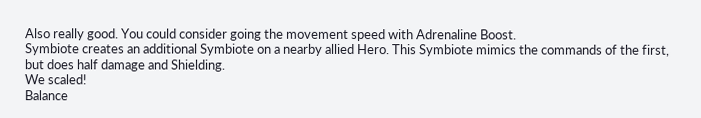Also really good. You could consider going the movement speed with Adrenaline Boost.
Symbiote creates an additional Symbiote on a nearby allied Hero. This Symbiote mimics the commands of the first, but does half damage and Shielding.
We scaled!
Balance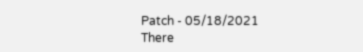Patch - 05/18/2021
There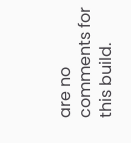are no comments for this build.